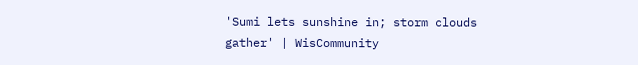'Sumi lets sunshine in; storm clouds gather' | WisCommunity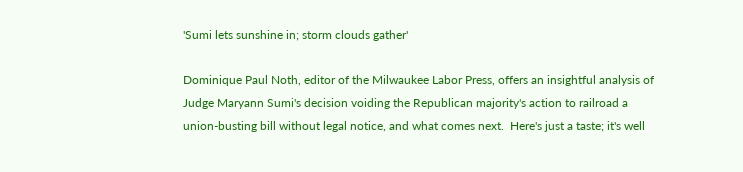'Sumi lets sunshine in; storm clouds gather'

Dominique Paul Noth, editor of the Milwaukee Labor Press, offers an insightful analysis of Judge Maryann Sumi's decision voiding the Republican majority's action to railroad a union-busting bill without legal notice, and what comes next.  Here's just a taste; it's well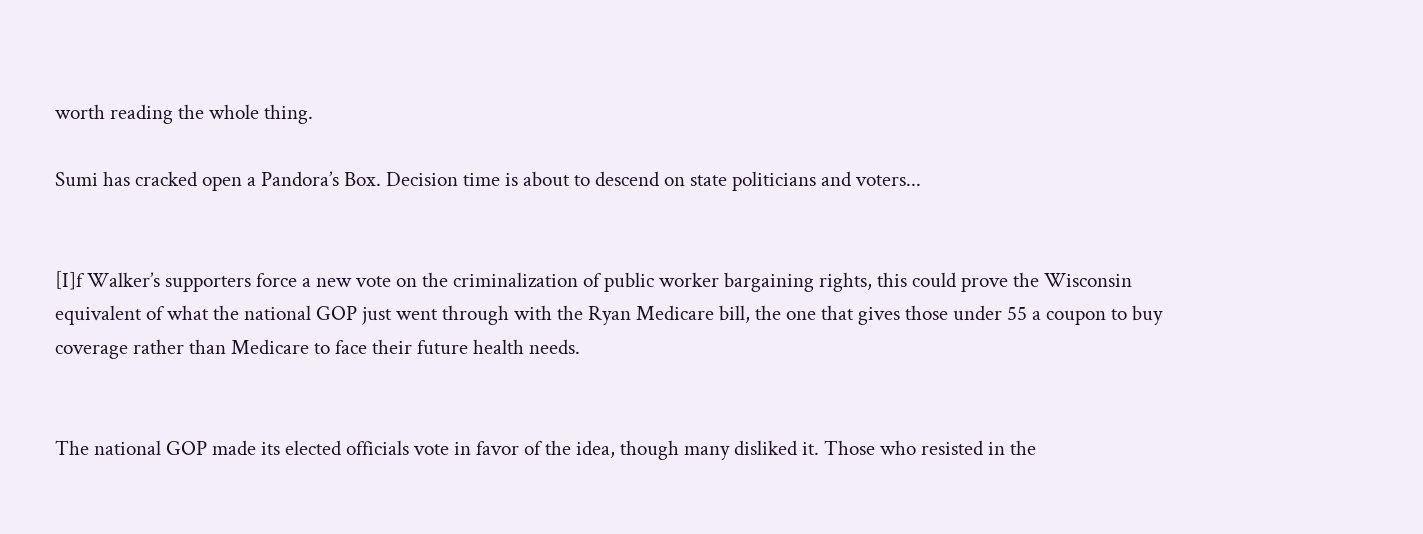worth reading the whole thing.

Sumi has cracked open a Pandora’s Box. Decision time is about to descend on state politicians and voters...


[I]f Walker’s supporters force a new vote on the criminalization of public worker bargaining rights, this could prove the Wisconsin equivalent of what the national GOP just went through with the Ryan Medicare bill, the one that gives those under 55 a coupon to buy coverage rather than Medicare to face their future health needs.


The national GOP made its elected officials vote in favor of the idea, though many disliked it. Those who resisted in the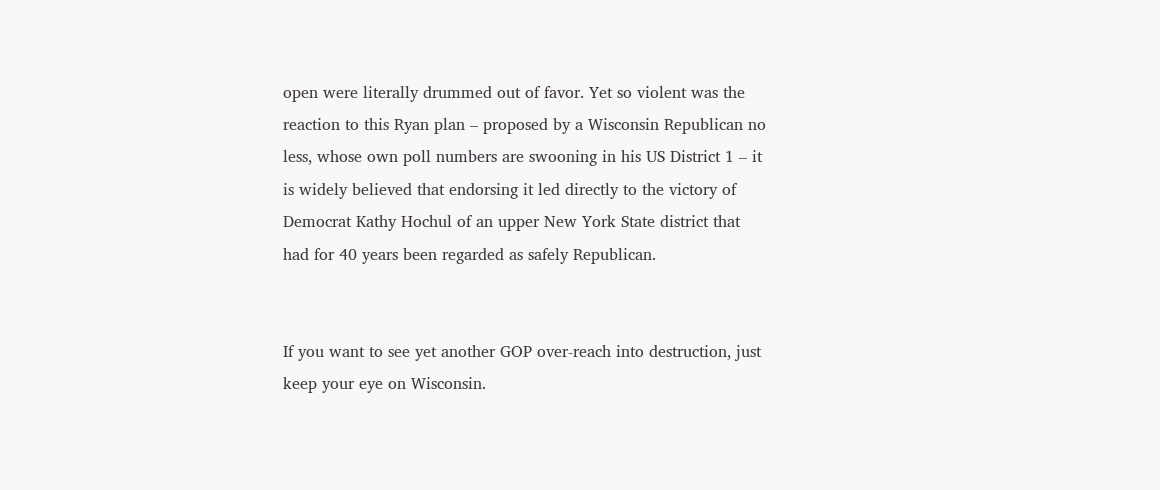open were literally drummed out of favor. Yet so violent was the reaction to this Ryan plan – proposed by a Wisconsin Republican no less, whose own poll numbers are swooning in his US District 1 – it is widely believed that endorsing it led directly to the victory of Democrat Kathy Hochul of an upper New York State district that had for 40 years been regarded as safely Republican.


If you want to see yet another GOP over-reach into destruction, just keep your eye on Wisconsin.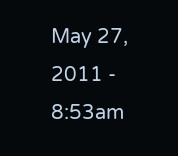May 27, 2011 - 8:53am